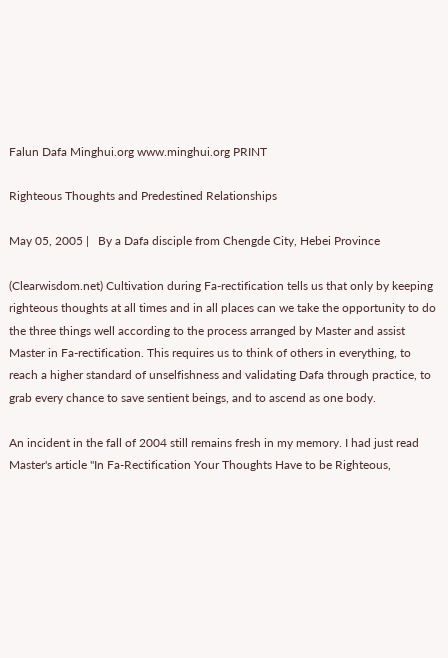Falun Dafa Minghui.org www.minghui.org PRINT

Righteous Thoughts and Predestined Relationships

May 05, 2005 |   By a Dafa disciple from Chengde City, Hebei Province

(Clearwisdom.net) Cultivation during Fa-rectification tells us that only by keeping righteous thoughts at all times and in all places can we take the opportunity to do the three things well according to the process arranged by Master and assist Master in Fa-rectification. This requires us to think of others in everything, to reach a higher standard of unselfishness and validating Dafa through practice, to grab every chance to save sentient beings, and to ascend as one body.

An incident in the fall of 2004 still remains fresh in my memory. I had just read Master's article "In Fa-Rectification Your Thoughts Have to be Righteous,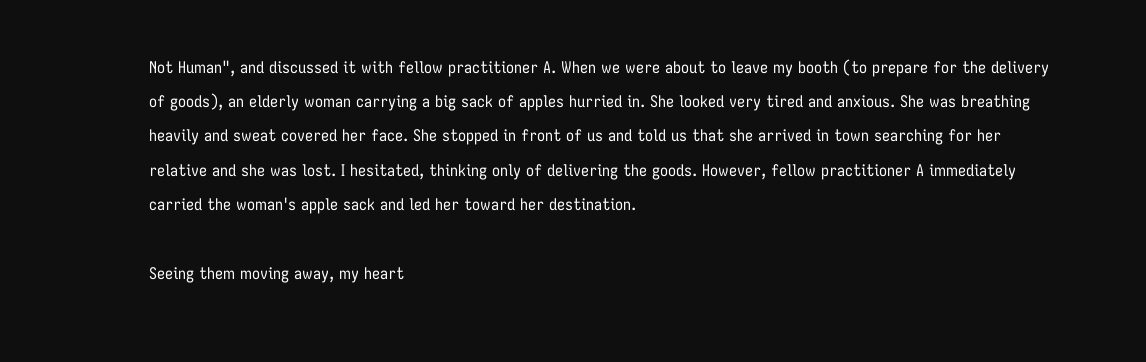Not Human", and discussed it with fellow practitioner A. When we were about to leave my booth (to prepare for the delivery of goods), an elderly woman carrying a big sack of apples hurried in. She looked very tired and anxious. She was breathing heavily and sweat covered her face. She stopped in front of us and told us that she arrived in town searching for her relative and she was lost. I hesitated, thinking only of delivering the goods. However, fellow practitioner A immediately carried the woman's apple sack and led her toward her destination.

Seeing them moving away, my heart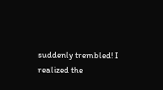suddenly trembled! I realized the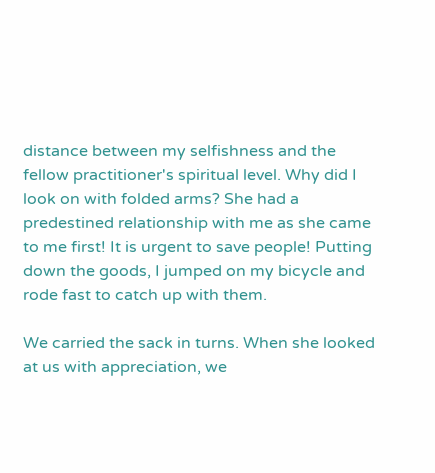distance between my selfishness and the fellow practitioner's spiritual level. Why did I look on with folded arms? She had a predestined relationship with me as she came to me first! It is urgent to save people! Putting down the goods, I jumped on my bicycle and rode fast to catch up with them.

We carried the sack in turns. When she looked at us with appreciation, we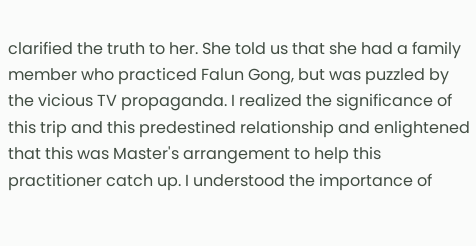clarified the truth to her. She told us that she had a family member who practiced Falun Gong, but was puzzled by the vicious TV propaganda. I realized the significance of this trip and this predestined relationship and enlightened that this was Master's arrangement to help this practitioner catch up. I understood the importance of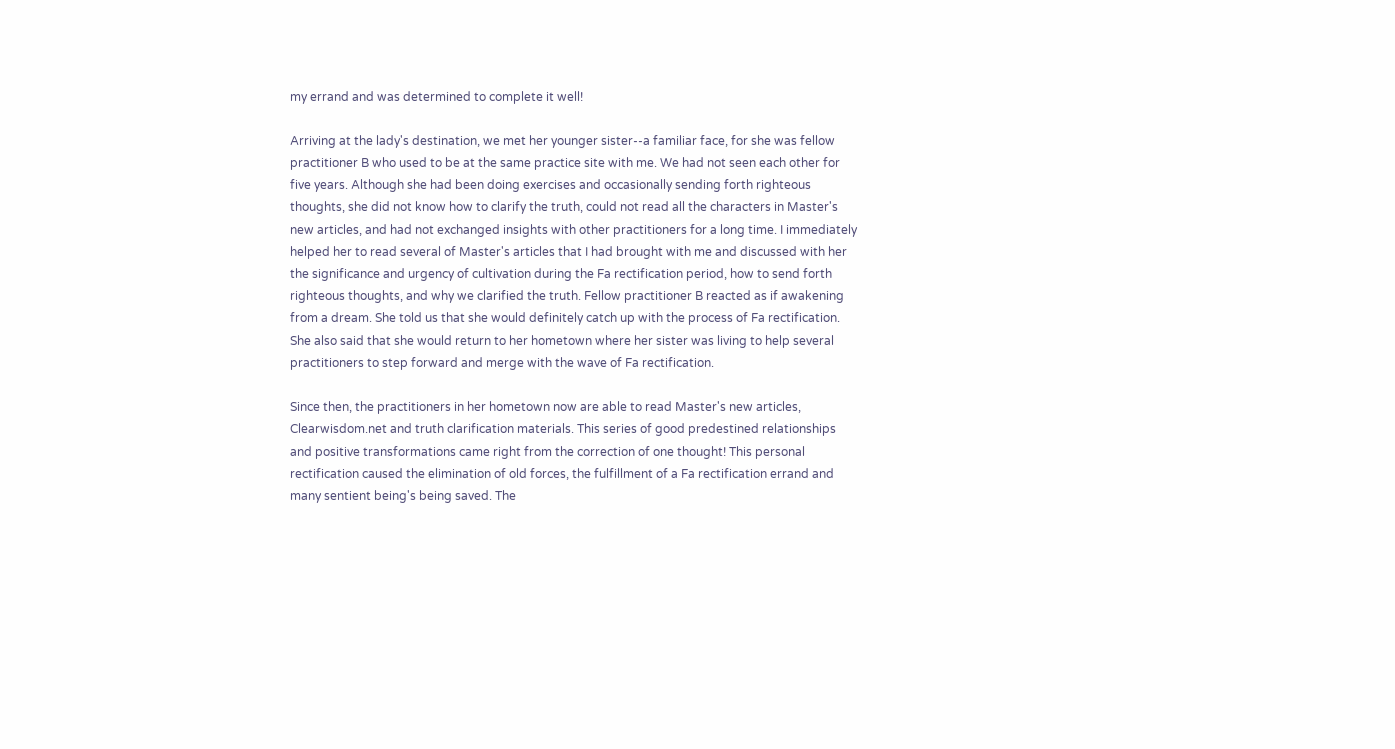my errand and was determined to complete it well!

Arriving at the lady's destination, we met her younger sister--a familiar face, for she was fellow practitioner B who used to be at the same practice site with me. We had not seen each other for five years. Although she had been doing exercises and occasionally sending forth righteous thoughts, she did not know how to clarify the truth, could not read all the characters in Master's new articles, and had not exchanged insights with other practitioners for a long time. I immediately helped her to read several of Master's articles that I had brought with me and discussed with her the significance and urgency of cultivation during the Fa rectification period, how to send forth righteous thoughts, and why we clarified the truth. Fellow practitioner B reacted as if awakening from a dream. She told us that she would definitely catch up with the process of Fa rectification. She also said that she would return to her hometown where her sister was living to help several practitioners to step forward and merge with the wave of Fa rectification.

Since then, the practitioners in her hometown now are able to read Master's new articles, Clearwisdom.net and truth clarification materials. This series of good predestined relationships and positive transformations came right from the correction of one thought! This personal rectification caused the elimination of old forces, the fulfillment of a Fa rectification errand and many sentient being's being saved. The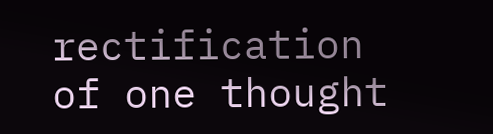rectification of one thought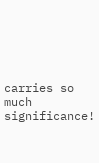carries so much significance!